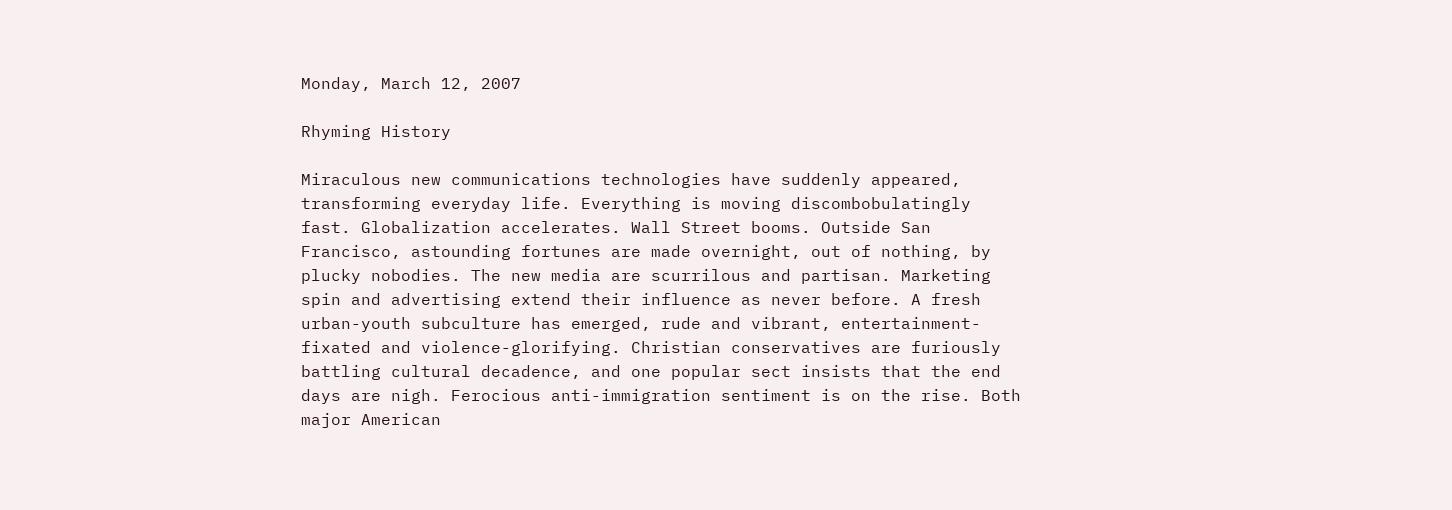Monday, March 12, 2007

Rhyming History

Miraculous new communications technologies have suddenly appeared, transforming everyday life. Everything is moving discombobulatingly fast. Globalization accelerates. Wall Street booms. Outside San Francisco, astounding fortunes are made overnight, out of nothing, by plucky nobodies. The new media are scurrilous and partisan. Marketing spin and advertising extend their influence as never before. A fresh urban-youth subculture has emerged, rude and vibrant, entertainment-fixated and violence-glorifying. Christian conservatives are furiously battling cultural decadence, and one popular sect insists that the end days are nigh. Ferocious anti-immigration sentiment is on the rise. Both major American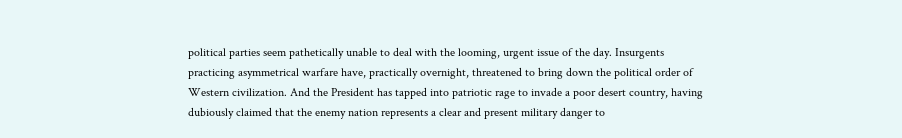political parties seem pathetically unable to deal with the looming, urgent issue of the day. Insurgents practicing asymmetrical warfare have, practically overnight, threatened to bring down the political order of Western civilization. And the President has tapped into patriotic rage to invade a poor desert country, having dubiously claimed that the enemy nation represents a clear and present military danger to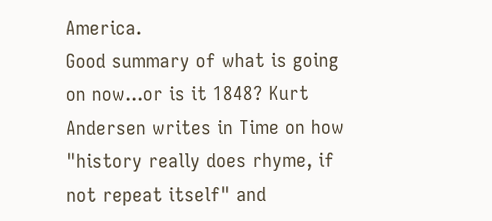America.
Good summary of what is going on now...or is it 1848? Kurt Andersen writes in Time on how "history really does rhyme, if not repeat itself" and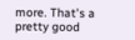more. That's a pretty good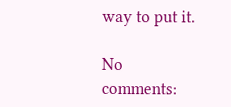way to put it.

No comments: